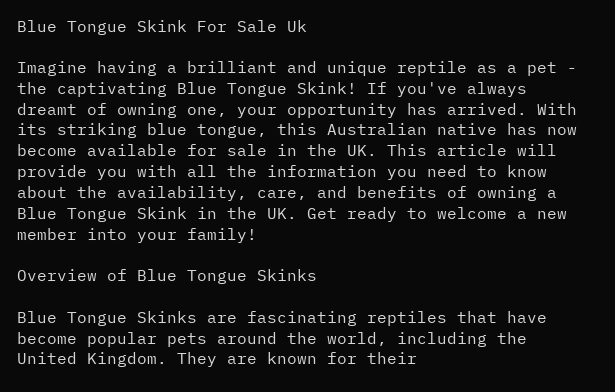Blue Tongue Skink For Sale Uk

Imagine having a brilliant and unique reptile as a pet - the captivating Blue Tongue Skink! If you've always dreamt of owning one, your opportunity has arrived. With its striking blue tongue, this Australian native has now become available for sale in the UK. This article will provide you with all the information you need to know about the availability, care, and benefits of owning a Blue Tongue Skink in the UK. Get ready to welcome a new member into your family!

Overview of Blue Tongue Skinks

Blue Tongue Skinks are fascinating reptiles that have become popular pets around the world, including the United Kingdom. They are known for their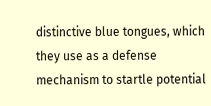distinctive blue tongues, which they use as a defense mechanism to startle potential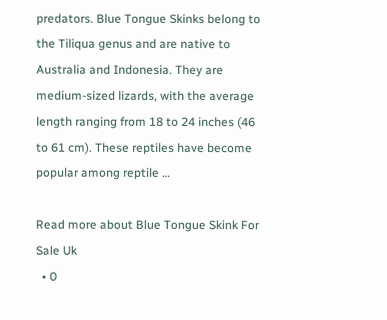predators. Blue Tongue Skinks belong to the Tiliqua genus and are native to Australia and Indonesia. They are medium-sized lizards, with the average length ranging from 18 to 24 inches (46 to 61 cm). These reptiles have become popular among reptile …

Read more about Blue Tongue Skink For Sale Uk
  • 0